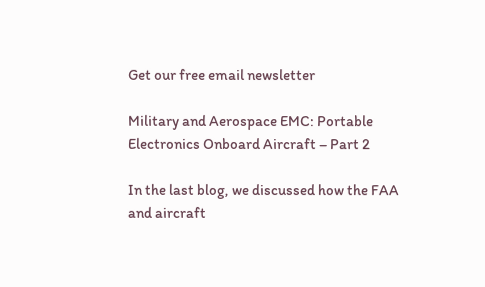Get our free email newsletter

Military and Aerospace EMC: Portable Electronics Onboard Aircraft – Part 2

In the last blog, we discussed how the FAA and aircraft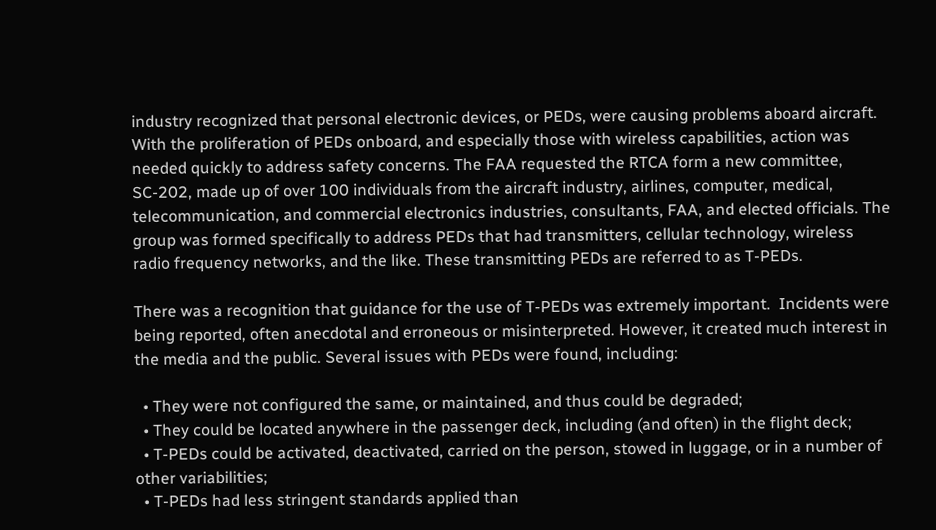industry recognized that personal electronic devices, or PEDs, were causing problems aboard aircraft. With the proliferation of PEDs onboard, and especially those with wireless capabilities, action was needed quickly to address safety concerns. The FAA requested the RTCA form a new committee, SC-202, made up of over 100 individuals from the aircraft industry, airlines, computer, medical, telecommunication, and commercial electronics industries, consultants, FAA, and elected officials. The group was formed specifically to address PEDs that had transmitters, cellular technology, wireless radio frequency networks, and the like. These transmitting PEDs are referred to as T-PEDs.

There was a recognition that guidance for the use of T-PEDs was extremely important.  Incidents were being reported, often anecdotal and erroneous or misinterpreted. However, it created much interest in the media and the public. Several issues with PEDs were found, including:

  • They were not configured the same, or maintained, and thus could be degraded;
  • They could be located anywhere in the passenger deck, including (and often) in the flight deck;
  • T-PEDs could be activated, deactivated, carried on the person, stowed in luggage, or in a number of other variabilities;
  • T-PEDs had less stringent standards applied than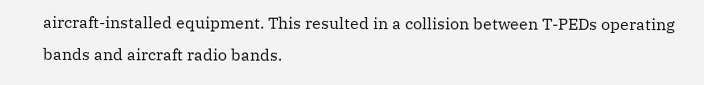aircraft-installed equipment. This resulted in a collision between T-PEDs operating bands and aircraft radio bands.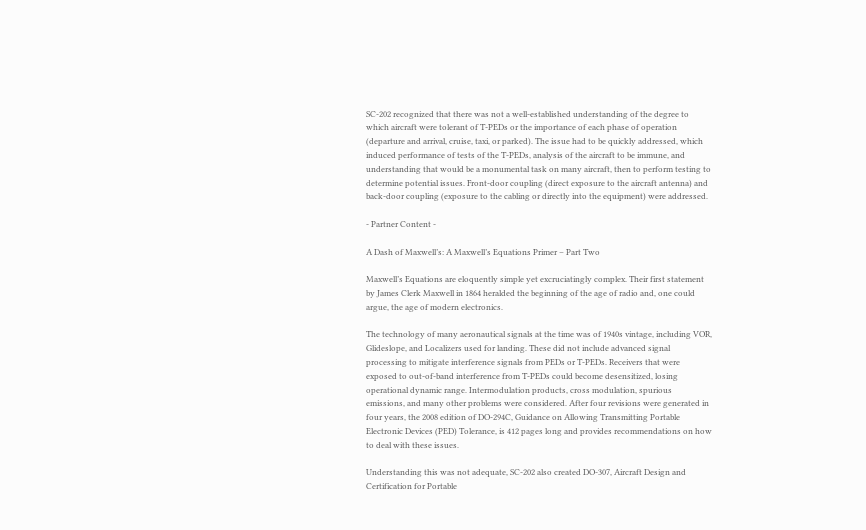SC-202 recognized that there was not a well-established understanding of the degree to which aircraft were tolerant of T-PEDs or the importance of each phase of operation (departure and arrival, cruise, taxi, or parked). The issue had to be quickly addressed, which induced performance of tests of the T-PEDs, analysis of the aircraft to be immune, and understanding that would be a monumental task on many aircraft, then to perform testing to determine potential issues. Front-door coupling (direct exposure to the aircraft antenna) and back-door coupling (exposure to the cabling or directly into the equipment) were addressed.

- Partner Content -

A Dash of Maxwell’s: A Maxwell’s Equations Primer – Part Two

Maxwell’s Equations are eloquently simple yet excruciatingly complex. Their first statement by James Clerk Maxwell in 1864 heralded the beginning of the age of radio and, one could argue, the age of modern electronics.

The technology of many aeronautical signals at the time was of 1940s vintage, including VOR, Glideslope, and Localizers used for landing. These did not include advanced signal processing to mitigate interference signals from PEDs or T-PEDs. Receivers that were exposed to out-of-band interference from T-PEDs could become desensitized, losing operational dynamic range. Intermodulation products, cross modulation, spurious emissions, and many other problems were considered. After four revisions were generated in four years, the 2008 edition of DO-294C, Guidance on Allowing Transmitting Portable Electronic Devices (PED) Tolerance, is 412 pages long and provides recommendations on how to deal with these issues.

Understanding this was not adequate, SC-202 also created DO-307, Aircraft Design and Certification for Portable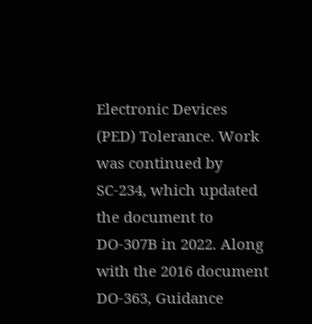Electronic Devices (PED) Tolerance. Work was continued by SC-234, which updated the document to DO-307B in 2022. Along with the 2016 document DO-363, Guidance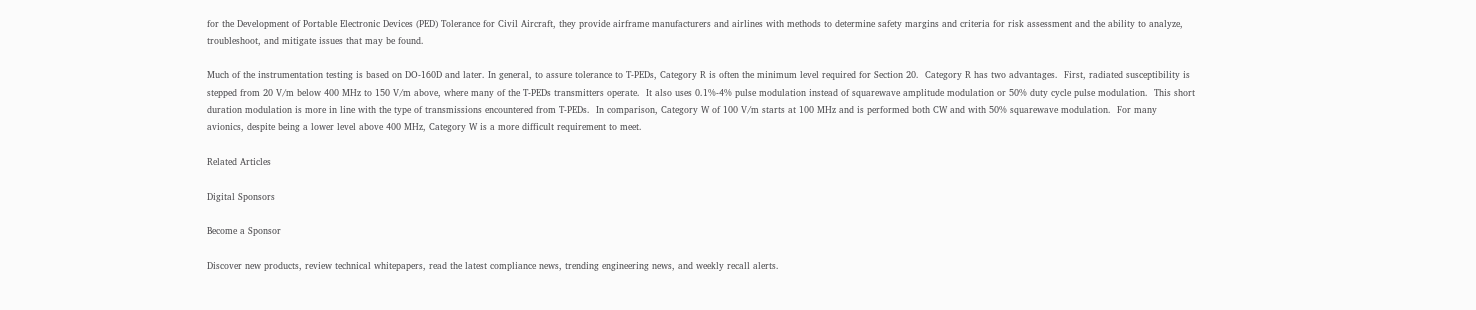for the Development of Portable Electronic Devices (PED) Tolerance for Civil Aircraft, they provide airframe manufacturers and airlines with methods to determine safety margins and criteria for risk assessment and the ability to analyze, troubleshoot, and mitigate issues that may be found.

Much of the instrumentation testing is based on DO-160D and later. In general, to assure tolerance to T-PEDs, Category R is often the minimum level required for Section 20.  Category R has two advantages.  First, radiated susceptibility is stepped from 20 V/m below 400 MHz to 150 V/m above, where many of the T-PEDs transmitters operate.  It also uses 0.1%-4% pulse modulation instead of squarewave amplitude modulation or 50% duty cycle pulse modulation.  This short duration modulation is more in line with the type of transmissions encountered from T-PEDs.  In comparison, Category W of 100 V/m starts at 100 MHz and is performed both CW and with 50% squarewave modulation.  For many avionics, despite being a lower level above 400 MHz, Category W is a more difficult requirement to meet.

Related Articles

Digital Sponsors

Become a Sponsor

Discover new products, review technical whitepapers, read the latest compliance news, trending engineering news, and weekly recall alerts.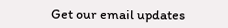Get our email updates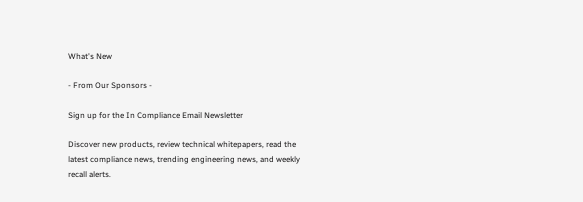What's New

- From Our Sponsors -

Sign up for the In Compliance Email Newsletter

Discover new products, review technical whitepapers, read the latest compliance news, trending engineering news, and weekly recall alerts.